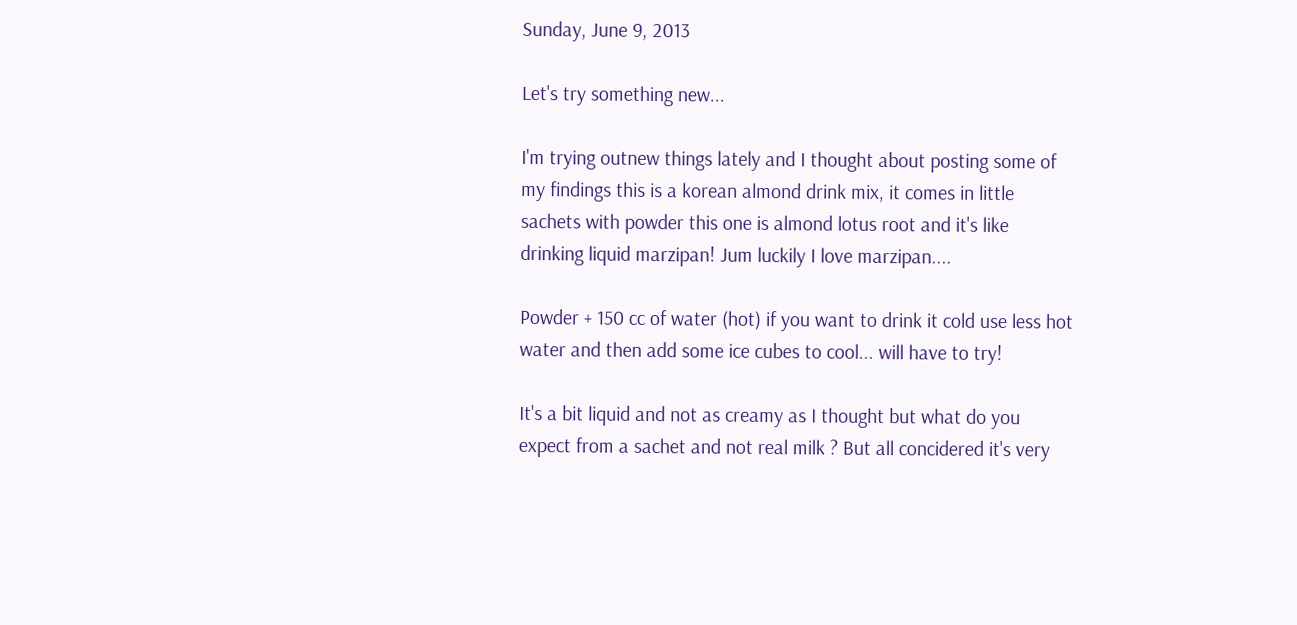Sunday, June 9, 2013

Let's try something new...

I'm trying outnew things lately and I thought about posting some of my findings this is a korean almond drink mix, it comes in little sachets with powder this one is almond lotus root and it's like drinking liquid marzipan! Jum luckily I love marzipan....

Powder + 150 cc of water (hot) if you want to drink it cold use less hot water and then add some ice cubes to cool... will have to try!

It's a bit liquid and not as creamy as I thought but what do you expect from a sachet and not real milk ? But all concidered it's very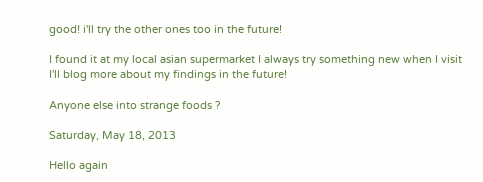good! i'll try the other ones too in the future!

I found it at my local asian supermarket I always try something new when I visit I'll blog more about my findings in the future!

Anyone else into strange foods ?

Saturday, May 18, 2013

Hello again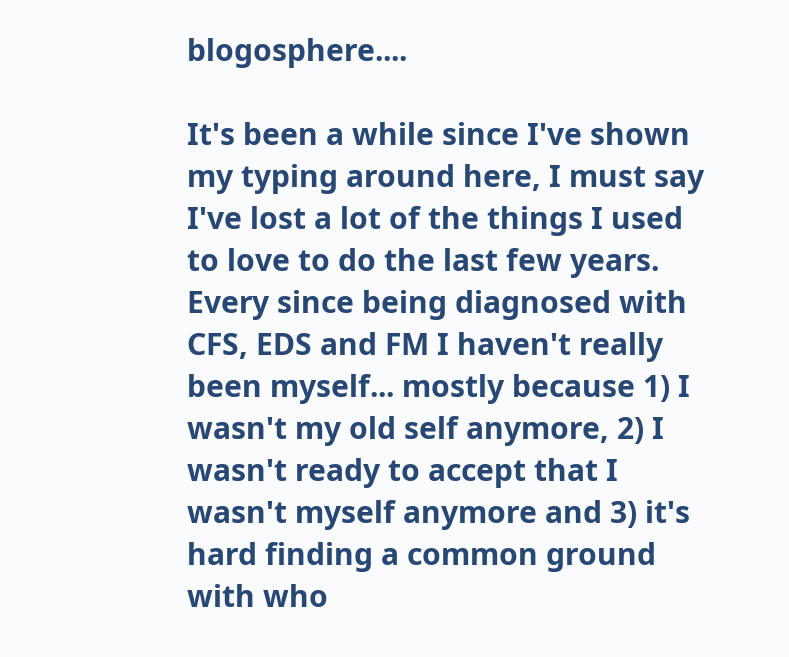blogosphere....

It's been a while since I've shown my typing around here, I must say I've lost a lot of the things I used to love to do the last few years. Every since being diagnosed with CFS, EDS and FM I haven't really been myself... mostly because 1) I wasn't my old self anymore, 2) I wasn't ready to accept that I wasn't myself anymore and 3) it's hard finding a common ground with who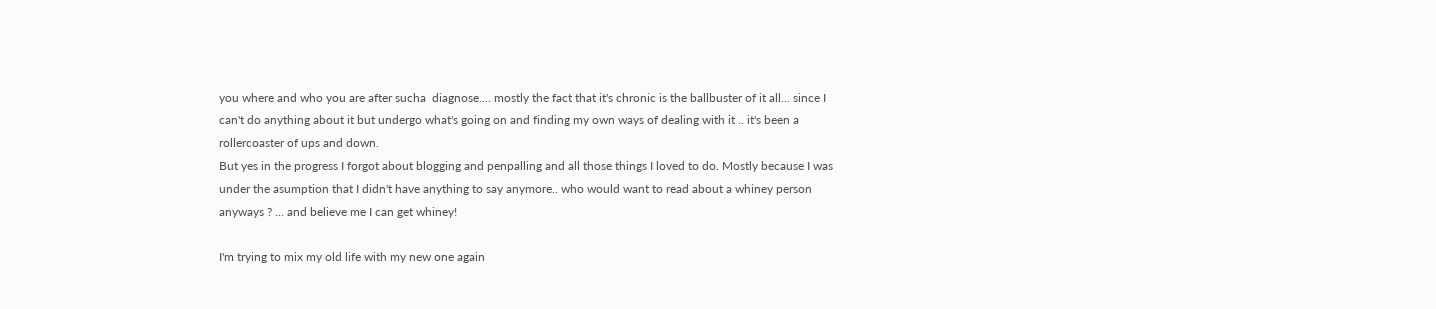you where and who you are after sucha  diagnose.... mostly the fact that it's chronic is the ballbuster of it all... since I can't do anything about it but undergo what's going on and finding my own ways of dealing with it .. it's been a rollercoaster of ups and down.
But yes in the progress I forgot about blogging and penpalling and all those things I loved to do. Mostly because I was under the asumption that I didn't have anything to say anymore.. who would want to read about a whiney person anyways ? ... and believe me I can get whiney!

I'm trying to mix my old life with my new one again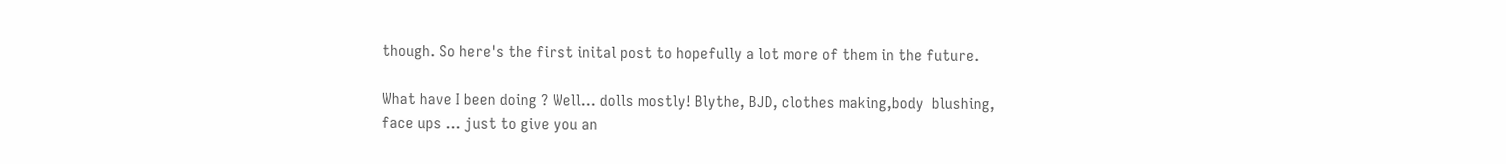though. So here's the first inital post to hopefully a lot more of them in the future.

What have I been doing ? Well... dolls mostly! Blythe, BJD, clothes making,body  blushing, face ups ... just to give you an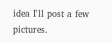idea I'll post a few pictures.